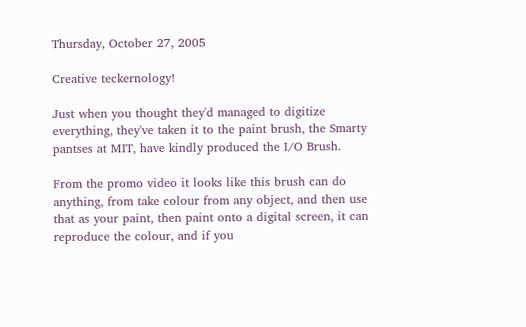Thursday, October 27, 2005

Creative teckernology!

Just when you thought they'd managed to digitize everything, they've taken it to the paint brush, the Smarty pantses at MIT, have kindly produced the I/O Brush.

From the promo video it looks like this brush can do anything, from take colour from any object, and then use that as your paint, then paint onto a digital screen, it can reproduce the colour, and if you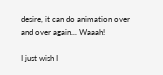desire, it can do animation over and over again... Waaah!

I just wish I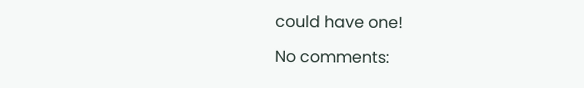could have one!

No comments: